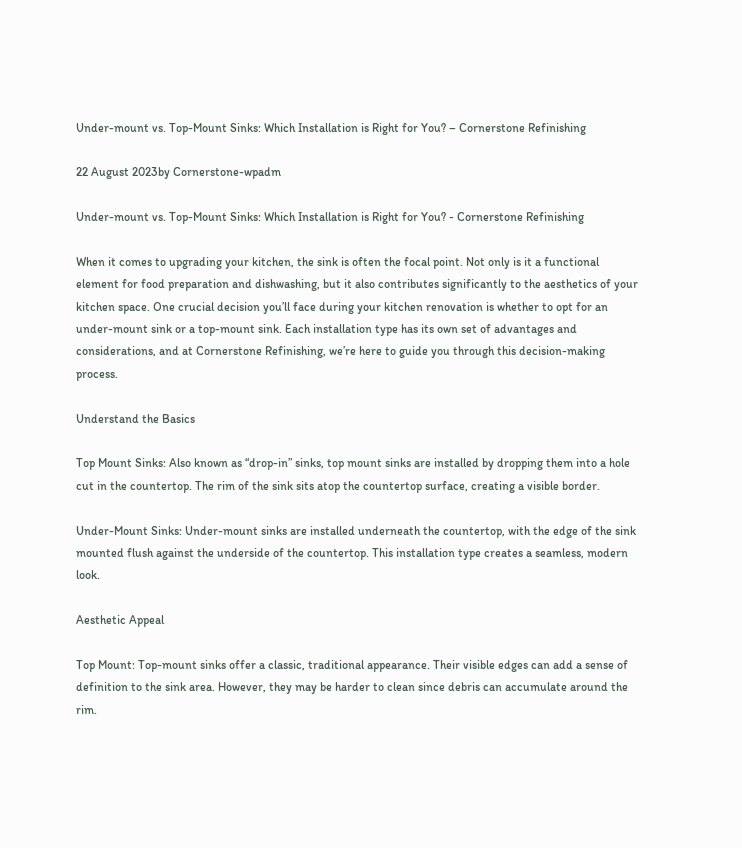Under-mount vs. Top-Mount Sinks: Which Installation is Right for You? – Cornerstone Refinishing

22 August 2023by Cornerstone-wpadm

Under-mount vs. Top-Mount Sinks: Which Installation is Right for You? - Cornerstone Refinishing

When it comes to upgrading your kitchen, the sink is often the focal point. Not only is it a functional element for food preparation and dishwashing, but it also contributes significantly to the aesthetics of your kitchen space. One crucial decision you’ll face during your kitchen renovation is whether to opt for an under-mount sink or a top-mount sink. Each installation type has its own set of advantages and considerations, and at Cornerstone Refinishing, we’re here to guide you through this decision-making process.

Understand the Basics

Top Mount Sinks: Also known as “drop-in” sinks, top mount sinks are installed by dropping them into a hole cut in the countertop. The rim of the sink sits atop the countertop surface, creating a visible border.

Under-Mount Sinks: Under-mount sinks are installed underneath the countertop, with the edge of the sink mounted flush against the underside of the countertop. This installation type creates a seamless, modern look.

Aesthetic Appeal

Top Mount: Top-mount sinks offer a classic, traditional appearance. Their visible edges can add a sense of definition to the sink area. However, they may be harder to clean since debris can accumulate around the rim.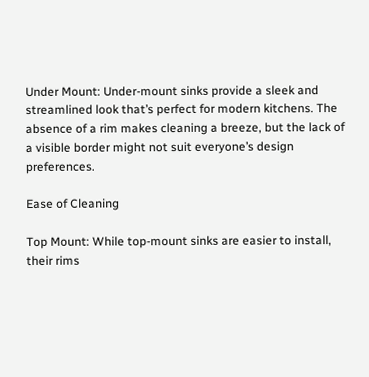Under Mount: Under-mount sinks provide a sleek and streamlined look that’s perfect for modern kitchens. The absence of a rim makes cleaning a breeze, but the lack of a visible border might not suit everyone’s design preferences.

Ease of Cleaning

Top Mount: While top-mount sinks are easier to install, their rims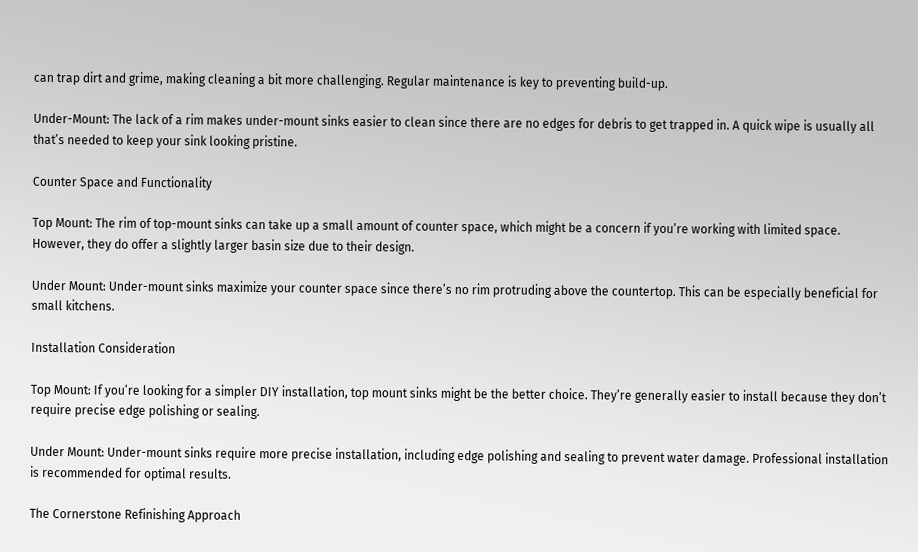can trap dirt and grime, making cleaning a bit more challenging. Regular maintenance is key to preventing build-up.

Under-Mount: The lack of a rim makes under-mount sinks easier to clean since there are no edges for debris to get trapped in. A quick wipe is usually all that’s needed to keep your sink looking pristine.

Counter Space and Functionality

Top Mount: The rim of top-mount sinks can take up a small amount of counter space, which might be a concern if you’re working with limited space. However, they do offer a slightly larger basin size due to their design.

Under Mount: Under-mount sinks maximize your counter space since there’s no rim protruding above the countertop. This can be especially beneficial for small kitchens.

Installation Consideration

Top Mount: If you’re looking for a simpler DIY installation, top mount sinks might be the better choice. They’re generally easier to install because they don’t require precise edge polishing or sealing.

Under Mount: Under-mount sinks require more precise installation, including edge polishing and sealing to prevent water damage. Professional installation is recommended for optimal results.

The Cornerstone Refinishing Approach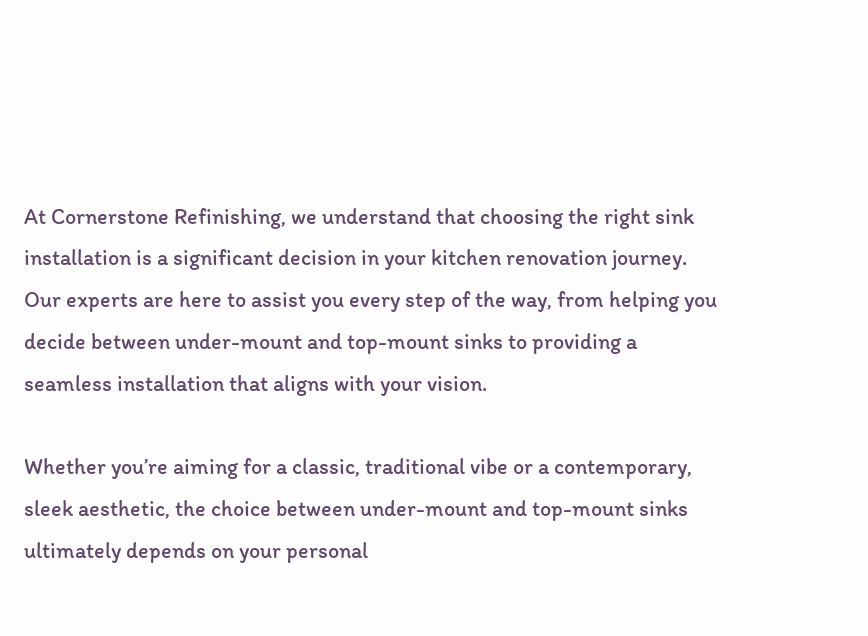At Cornerstone Refinishing, we understand that choosing the right sink installation is a significant decision in your kitchen renovation journey. Our experts are here to assist you every step of the way, from helping you decide between under-mount and top-mount sinks to providing a seamless installation that aligns with your vision.

Whether you’re aiming for a classic, traditional vibe or a contemporary, sleek aesthetic, the choice between under-mount and top-mount sinks ultimately depends on your personal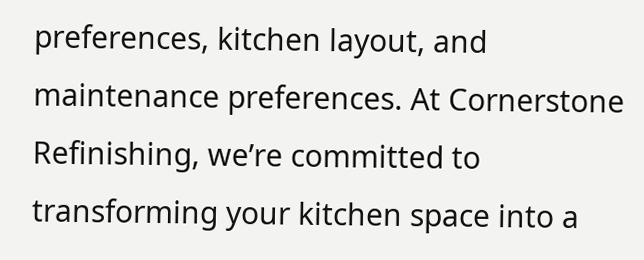preferences, kitchen layout, and maintenance preferences. At Cornerstone Refinishing, we’re committed to transforming your kitchen space into a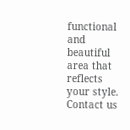functional and beautiful area that reflects your style. Contact us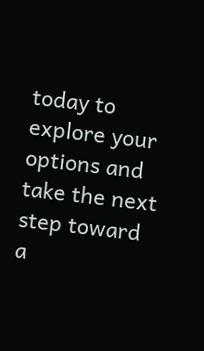today to explore your options and take the next step toward a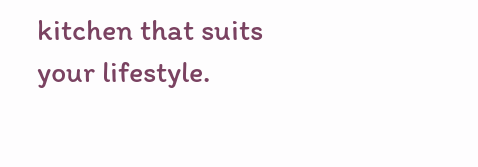kitchen that suits your lifestyle.